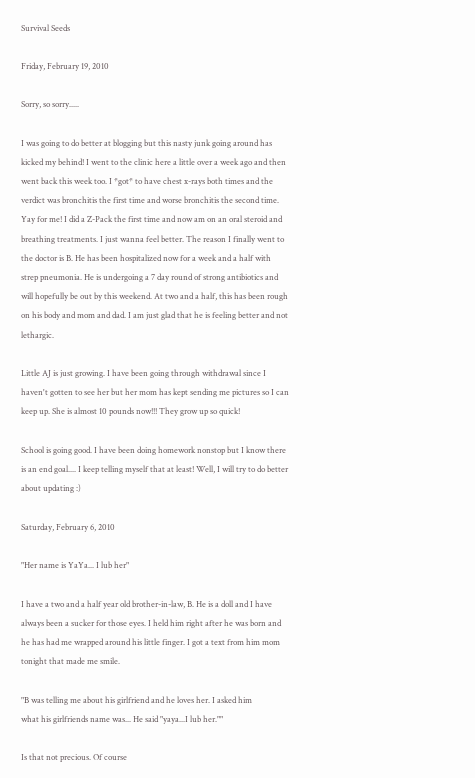Survival Seeds

Friday, February 19, 2010

Sorry, so sorry.....

I was going to do better at blogging but this nasty junk going around has kicked my behind! I went to the clinic here a little over a week ago and then went back this week too. I *got* to have chest x-rays both times and the verdict was bronchitis the first time and worse bronchitis the second time. Yay for me! I did a Z-Pack the first time and now am on an oral steroid and breathing treatments. I just wanna feel better. The reason I finally went to the doctor is B. He has been hospitalized now for a week and a half with strep pneumonia. He is undergoing a 7 day round of strong antibiotics and will hopefully be out by this weekend. At two and a half, this has been rough on his body and mom and dad. I am just glad that he is feeling better and not lethargic.

Little AJ is just growing. I have been going through withdrawal since I haven't gotten to see her but her mom has kept sending me pictures so I can keep up. She is almost 10 pounds now!!! They grow up so quick!

School is going good. I have been doing homework nonstop but I know there is an end goal.... I keep telling myself that at least! Well, I will try to do better about updating :)

Saturday, February 6, 2010

"Her name is YaYa... I lub her"

I have a two and a half year old brother-in-law, B. He is a doll and I have always been a sucker for those eyes. I held him right after he was born and he has had me wrapped around his little finger. I got a text from him mom tonight that made me smile.

"B was telling me about his girlfriend and he loves her. I asked him
what his girlfriends name was... He said "yaya...I lub her.""

Is that not precious. Of course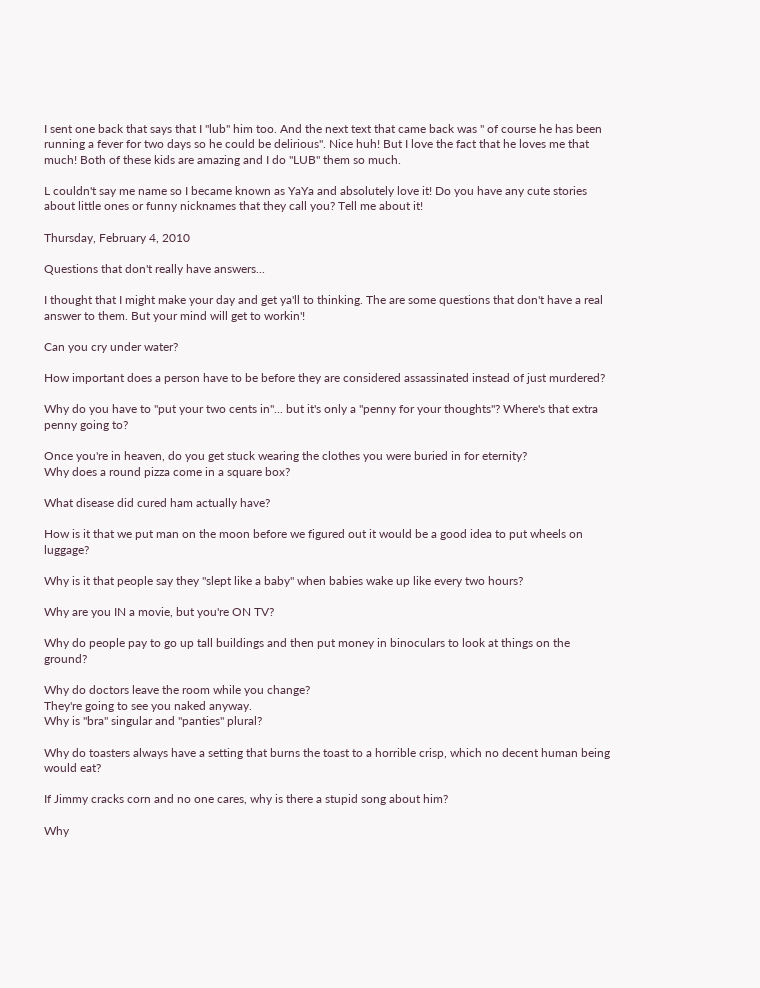I sent one back that says that I "lub" him too. And the next text that came back was " of course he has been running a fever for two days so he could be delirious". Nice huh! But I love the fact that he loves me that much! Both of these kids are amazing and I do "LUB" them so much.

L couldn't say me name so I became known as YaYa and absolutely love it! Do you have any cute stories about little ones or funny nicknames that they call you? Tell me about it!

Thursday, February 4, 2010

Questions that don't really have answers...

I thought that I might make your day and get ya'll to thinking. The are some questions that don't have a real answer to them. But your mind will get to workin'!

Can you cry under water?

How important does a person have to be before they are considered assassinated instead of just murdered?

Why do you have to "put your two cents in"... but it's only a "penny for your thoughts"? Where's that extra penny going to?

Once you're in heaven, do you get stuck wearing the clothes you were buried in for eternity?
Why does a round pizza come in a square box?

What disease did cured ham actually have?

How is it that we put man on the moon before we figured out it would be a good idea to put wheels on luggage?

Why is it that people say they "slept like a baby" when babies wake up like every two hours?

Why are you IN a movie, but you're ON TV?

Why do people pay to go up tall buildings and then put money in binoculars to look at things on the ground?

Why do doctors leave the room while you change?
They're going to see you naked anyway.
Why is "bra" singular and "panties" plural?

Why do toasters always have a setting that burns the toast to a horrible crisp, which no decent human being would eat?

If Jimmy cracks corn and no one cares, why is there a stupid song about him?

Why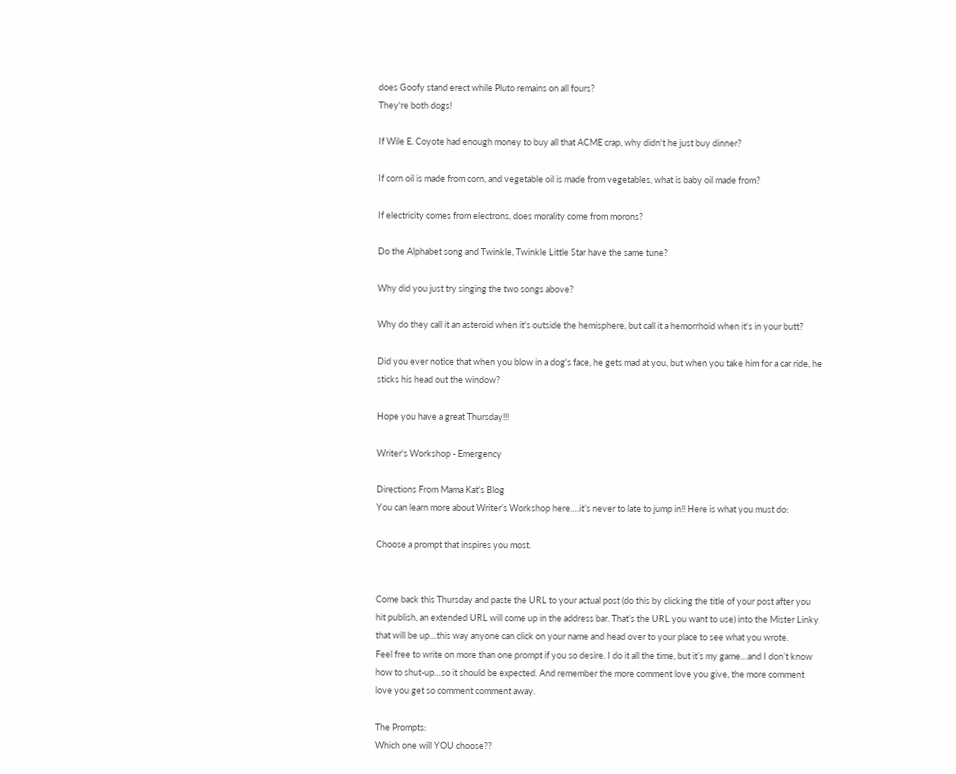does Goofy stand erect while Pluto remains on all fours?
They're both dogs!

If Wile E. Coyote had enough money to buy all that ACME crap, why didn't he just buy dinner?

If corn oil is made from corn, and vegetable oil is made from vegetables, what is baby oil made from?

If electricity comes from electrons, does morality come from morons?

Do the Alphabet song and Twinkle, Twinkle Little Star have the same tune?

Why did you just try singing the two songs above?

Why do they call it an asteroid when it's outside the hemisphere, but call it a hemorrhoid when it's in your butt?

Did you ever notice that when you blow in a dog's face, he gets mad at you, but when you take him for a car ride, he sticks his head out the window?

Hope you have a great Thursday!!!

Writer's Workshop - Emergency

Directions From Mama Kat's Blog
You can learn more about Writer’s Workshop here….it’s never to late to jump in!! Here is what you must do:

Choose a prompt that inspires you most.


Come back this Thursday and paste the URL to your actual post (do this by clicking the title of your post after you hit publish, an extended URL will come up in the address bar. That’s the URL you want to use) into the Mister Linky that will be up…this way anyone can click on your name and head over to your place to see what you wrote.
Feel free to write on more than one prompt if you so desire. I do it all the time, but it’s my game…and I don’t know how to shut-up…so it should be expected. And remember the more comment love you give, the more comment love you get so comment comment away.

The Prompts:
Which one will YOU choose??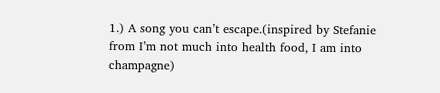1.) A song you can’t escape.(inspired by Stefanie from I’m not much into health food, I am into champagne)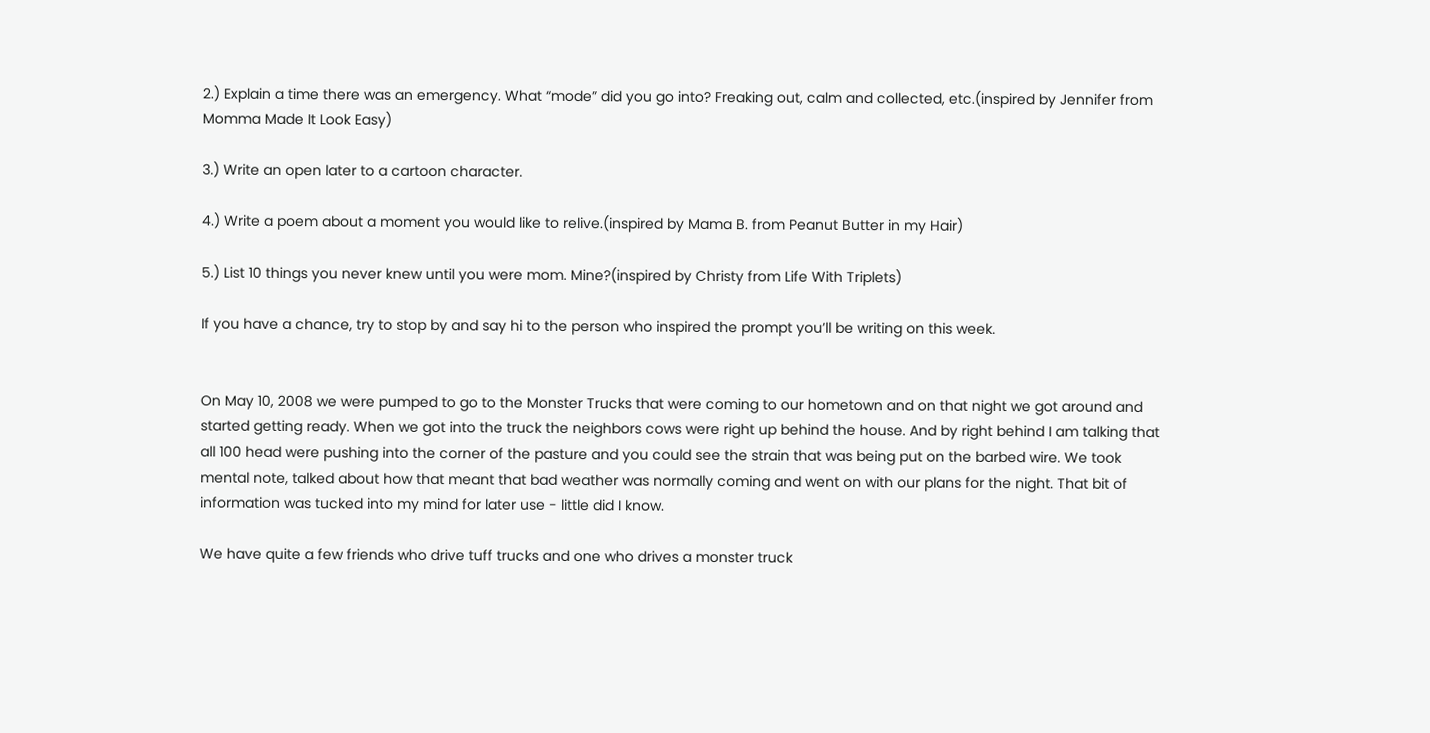2.) Explain a time there was an emergency. What “mode” did you go into? Freaking out, calm and collected, etc.(inspired by Jennifer from Momma Made It Look Easy)

3.) Write an open later to a cartoon character.

4.) Write a poem about a moment you would like to relive.(inspired by Mama B. from Peanut Butter in my Hair)

5.) List 10 things you never knew until you were mom. Mine?(inspired by Christy from Life With Triplets)

If you have a chance, try to stop by and say hi to the person who inspired the prompt you’ll be writing on this week.


On May 10, 2008 we were pumped to go to the Monster Trucks that were coming to our hometown and on that night we got around and started getting ready. When we got into the truck the neighbors cows were right up behind the house. And by right behind I am talking that all 100 head were pushing into the corner of the pasture and you could see the strain that was being put on the barbed wire. We took mental note, talked about how that meant that bad weather was normally coming and went on with our plans for the night. That bit of information was tucked into my mind for later use - little did I know.

We have quite a few friends who drive tuff trucks and one who drives a monster truck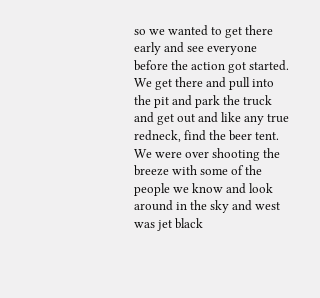so we wanted to get there early and see everyone before the action got started. We get there and pull into the pit and park the truck and get out and like any true redneck, find the beer tent. We were over shooting the breeze with some of the people we know and look around in the sky and west was jet black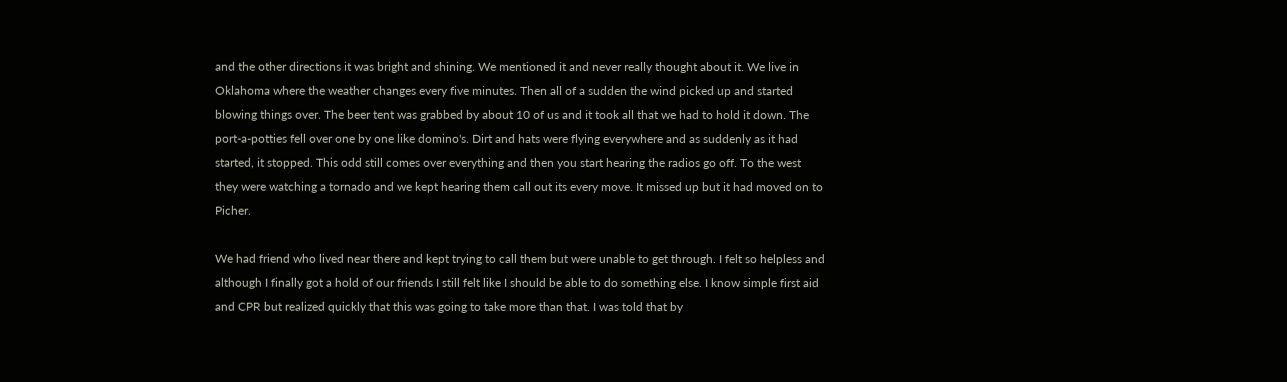and the other directions it was bright and shining. We mentioned it and never really thought about it. We live in Oklahoma where the weather changes every five minutes. Then all of a sudden the wind picked up and started blowing things over. The beer tent was grabbed by about 10 of us and it took all that we had to hold it down. The port-a-potties fell over one by one like domino's. Dirt and hats were flying everywhere and as suddenly as it had started, it stopped. This odd still comes over everything and then you start hearing the radios go off. To the west they were watching a tornado and we kept hearing them call out its every move. It missed up but it had moved on to Picher.

We had friend who lived near there and kept trying to call them but were unable to get through. I felt so helpless and although I finally got a hold of our friends I still felt like I should be able to do something else. I know simple first aid and CPR but realized quickly that this was going to take more than that. I was told that by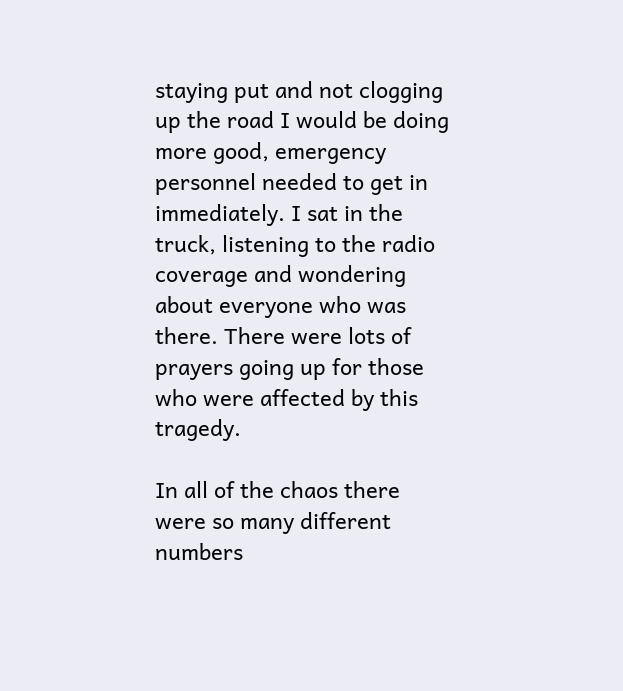staying put and not clogging up the road I would be doing more good, emergency personnel needed to get in immediately. I sat in the truck, listening to the radio coverage and wondering about everyone who was there. There were lots of prayers going up for those who were affected by this tragedy.

In all of the chaos there were so many different numbers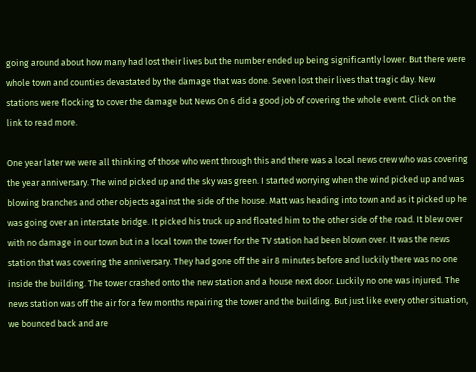going around about how many had lost their lives but the number ended up being significantly lower. But there were whole town and counties devastated by the damage that was done. Seven lost their lives that tragic day. New stations were flocking to cover the damage but News On 6 did a good job of covering the whole event. Click on the link to read more.

One year later we were all thinking of those who went through this and there was a local news crew who was covering the year anniversary. The wind picked up and the sky was green. I started worrying when the wind picked up and was blowing branches and other objects against the side of the house. Matt was heading into town and as it picked up he was going over an interstate bridge. It picked his truck up and floated him to the other side of the road. It blew over with no damage in our town but in a local town the tower for the TV station had been blown over. It was the news station that was covering the anniversary. They had gone off the air 8 minutes before and luckily there was no one inside the building. The tower crashed onto the new station and a house next door. Luckily no one was injured. The news station was off the air for a few months repairing the tower and the building. But just like every other situation, we bounced back and are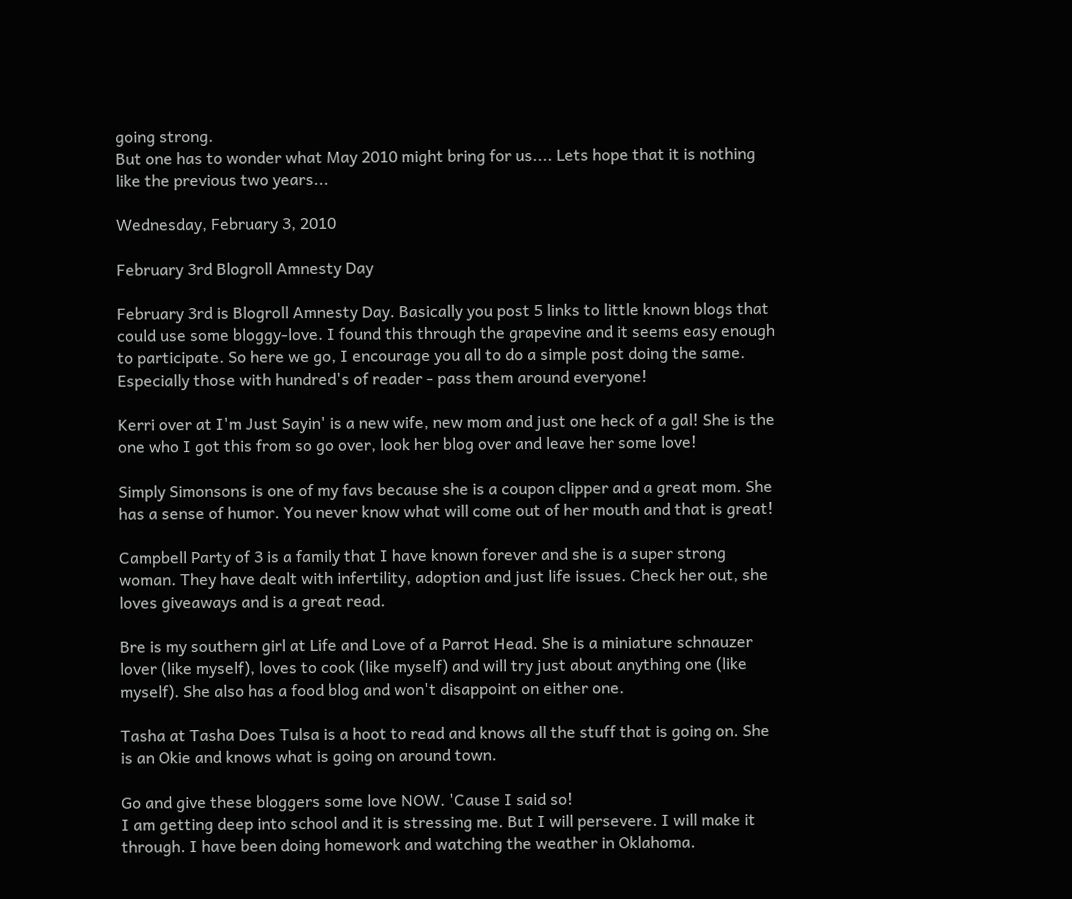going strong.
But one has to wonder what May 2010 might bring for us.... Lets hope that it is nothing like the previous two years...

Wednesday, February 3, 2010

February 3rd Blogroll Amnesty Day

February 3rd is Blogroll Amnesty Day. Basically you post 5 links to little known blogs that could use some bloggy-love. I found this through the grapevine and it seems easy enough to participate. So here we go, I encourage you all to do a simple post doing the same. Especially those with hundred's of reader - pass them around everyone!

Kerri over at I'm Just Sayin' is a new wife, new mom and just one heck of a gal! She is the one who I got this from so go over, look her blog over and leave her some love!

Simply Simonsons is one of my favs because she is a coupon clipper and a great mom. She has a sense of humor. You never know what will come out of her mouth and that is great!

Campbell Party of 3 is a family that I have known forever and she is a super strong woman. They have dealt with infertility, adoption and just life issues. Check her out, she loves giveaways and is a great read.

Bre is my southern girl at Life and Love of a Parrot Head. She is a miniature schnauzer lover (like myself), loves to cook (like myself) and will try just about anything one (like myself). She also has a food blog and won't disappoint on either one.

Tasha at Tasha Does Tulsa is a hoot to read and knows all the stuff that is going on. She is an Okie and knows what is going on around town.

Go and give these bloggers some love NOW. 'Cause I said so!
I am getting deep into school and it is stressing me. But I will persevere. I will make it through. I have been doing homework and watching the weather in Oklahoma.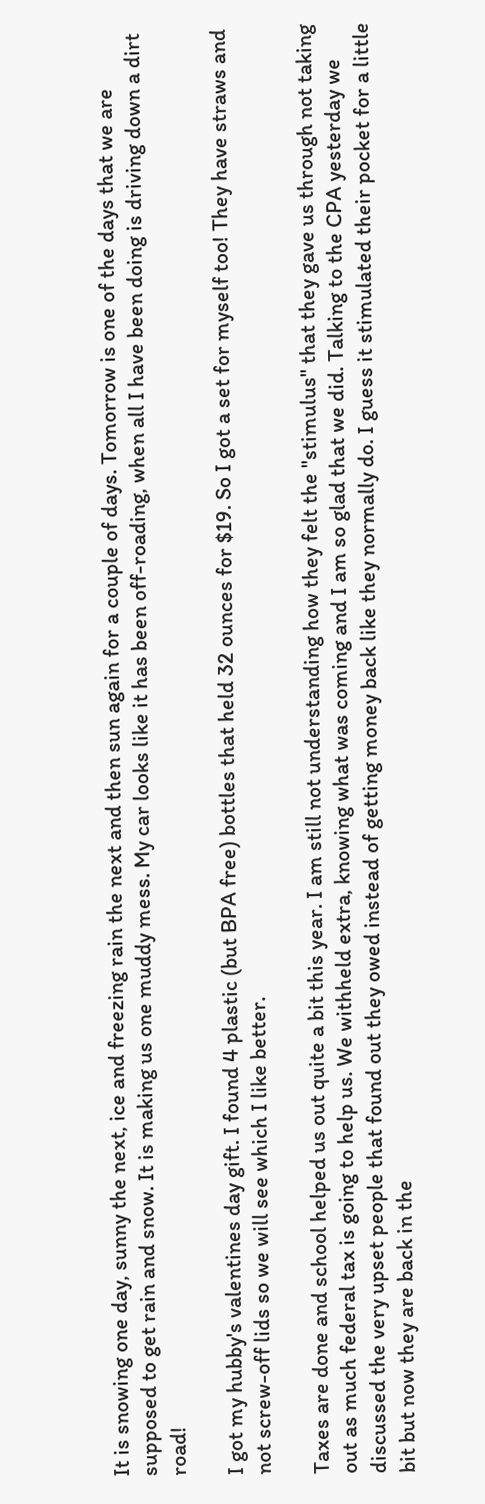It is snowing one day, sunny the next, ice and freezing rain the next and then sun again for a couple of days. Tomorrow is one of the days that we are supposed to get rain and snow. It is making us one muddy mess. My car looks like it has been off-roading, when all I have been doing is driving down a dirt road!

I got my hubby's valentines day gift. I found 4 plastic (but BPA free) bottles that held 32 ounces for $19. So I got a set for myself too! They have straws and not screw-off lids so we will see which I like better.

Taxes are done and school helped us out quite a bit this year. I am still not understanding how they felt the "stimulus" that they gave us through not taking out as much federal tax is going to help us. We withheld extra, knowing what was coming and I am so glad that we did. Talking to the CPA yesterday we discussed the very upset people that found out they owed instead of getting money back like they normally do. I guess it stimulated their pocket for a little bit but now they are back in the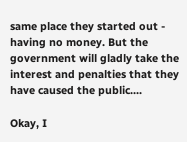same place they started out - having no money. But the government will gladly take the interest and penalties that they have caused the public....

Okay, I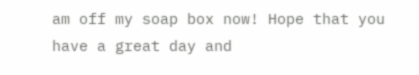am off my soap box now! Hope that you have a great day and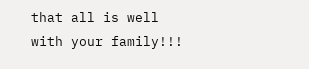that all is well with your family!!!